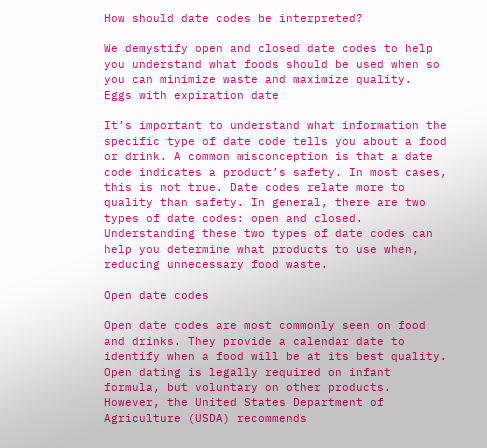How should date codes be interpreted?

We demystify open and closed date codes to help you understand what foods should be used when so you can minimize waste and maximize quality.
Eggs with expiration date

It’s important to understand what information the specific type of date code tells you about a food or drink. A common misconception is that a date code indicates a product’s safety. In most cases, this is not true. Date codes relate more to quality than safety. In general, there are two types of date codes: open and closed. Understanding these two types of date codes can help you determine what products to use when, reducing unnecessary food waste.

Open date codes

Open date codes are most commonly seen on food and drinks. They provide a calendar date to identify when a food will be at its best quality. Open dating is legally required on infant formula, but voluntary on other products. However, the United States Department of Agriculture (USDA) recommends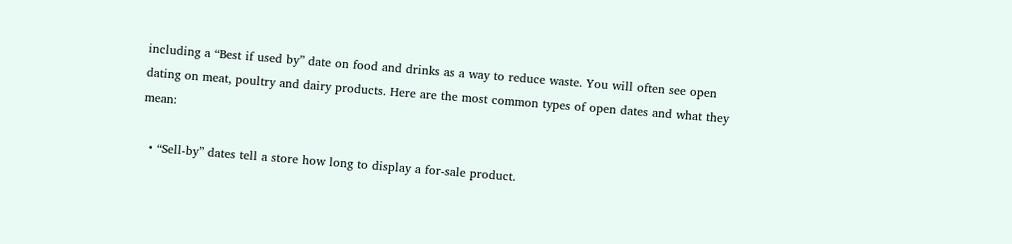including a “Best if used by” date on food and drinks as a way to reduce waste. You will often see open dating on meat, poultry and dairy products. Here are the most common types of open dates and what they mean:

  • “Sell-by” dates tell a store how long to display a for-sale product.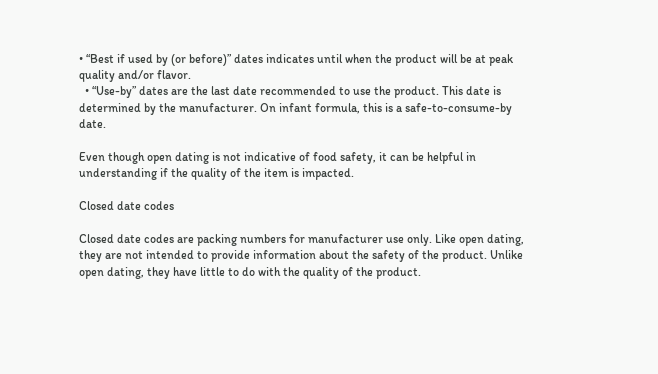• “Best if used by (or before)” dates indicates until when the product will be at peak quality and/or flavor.
  • “Use-by” dates are the last date recommended to use the product. This date is determined by the manufacturer. On infant formula, this is a safe-to-consume-by date.

Even though open dating is not indicative of food safety, it can be helpful in understanding if the quality of the item is impacted.

Closed date codes

Closed date codes are packing numbers for manufacturer use only. Like open dating, they are not intended to provide information about the safety of the product. Unlike open dating, they have little to do with the quality of the product.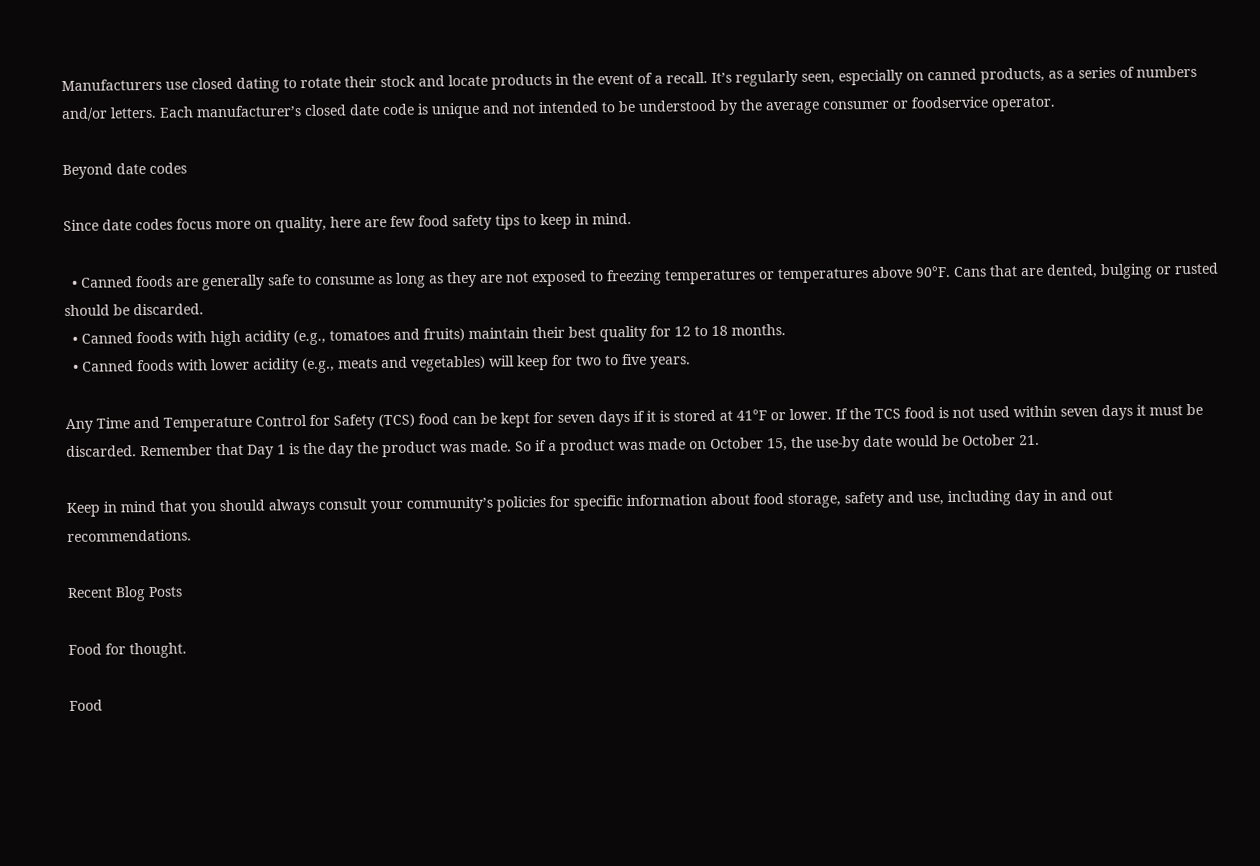Manufacturers use closed dating to rotate their stock and locate products in the event of a recall. It’s regularly seen, especially on canned products, as a series of numbers and/or letters. Each manufacturer’s closed date code is unique and not intended to be understood by the average consumer or foodservice operator.

Beyond date codes

Since date codes focus more on quality, here are few food safety tips to keep in mind.

  • Canned foods are generally safe to consume as long as they are not exposed to freezing temperatures or temperatures above 90°F. Cans that are dented, bulging or rusted should be discarded.
  • Canned foods with high acidity (e.g., tomatoes and fruits) maintain their best quality for 12 to 18 months.
  • Canned foods with lower acidity (e.g., meats and vegetables) will keep for two to five years.

Any Time and Temperature Control for Safety (TCS) food can be kept for seven days if it is stored at 41°F or lower. If the TCS food is not used within seven days it must be discarded. Remember that Day 1 is the day the product was made. So if a product was made on October 15, the use-by date would be October 21.

Keep in mind that you should always consult your community’s policies for specific information about food storage, safety and use, including day in and out recommendations.

Recent Blog Posts

Food for thought.

Food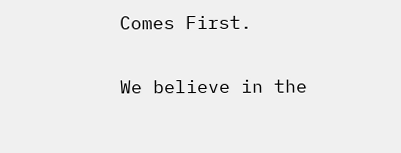Comes First.

We believe in the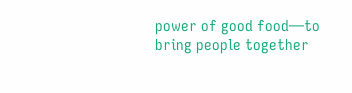power of good food—to bring people together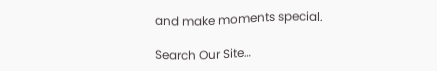and make moments special.

Search Our Site…